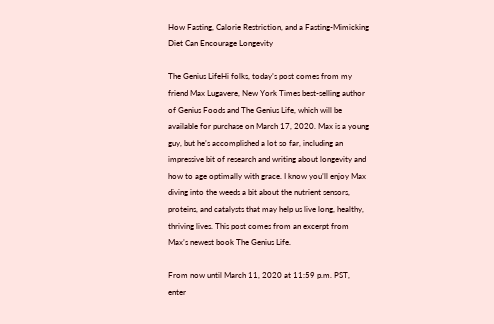How Fasting, Calorie Restriction, and a Fasting-Mimicking Diet Can Encourage Longevity

The Genius LifeHi folks, today’s post comes from my friend Max Lugavere, New York Times best-selling author of Genius Foods and The Genius Life, which will be available for purchase on March 17, 2020. Max is a young guy, but he’s accomplished a lot so far, including an impressive bit of research and writing about longevity and how to age optimally with grace. I know you’ll enjoy Max diving into the weeds a bit about the nutrient sensors, proteins, and catalysts that may help us live long, healthy, thriving lives. This post comes from an excerpt from Max’s newest book The Genius Life.

From now until March 11, 2020 at 11:59 p.m. PST, enter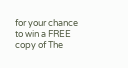for your chance to win a FREE copy of The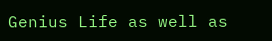Genius Life as well as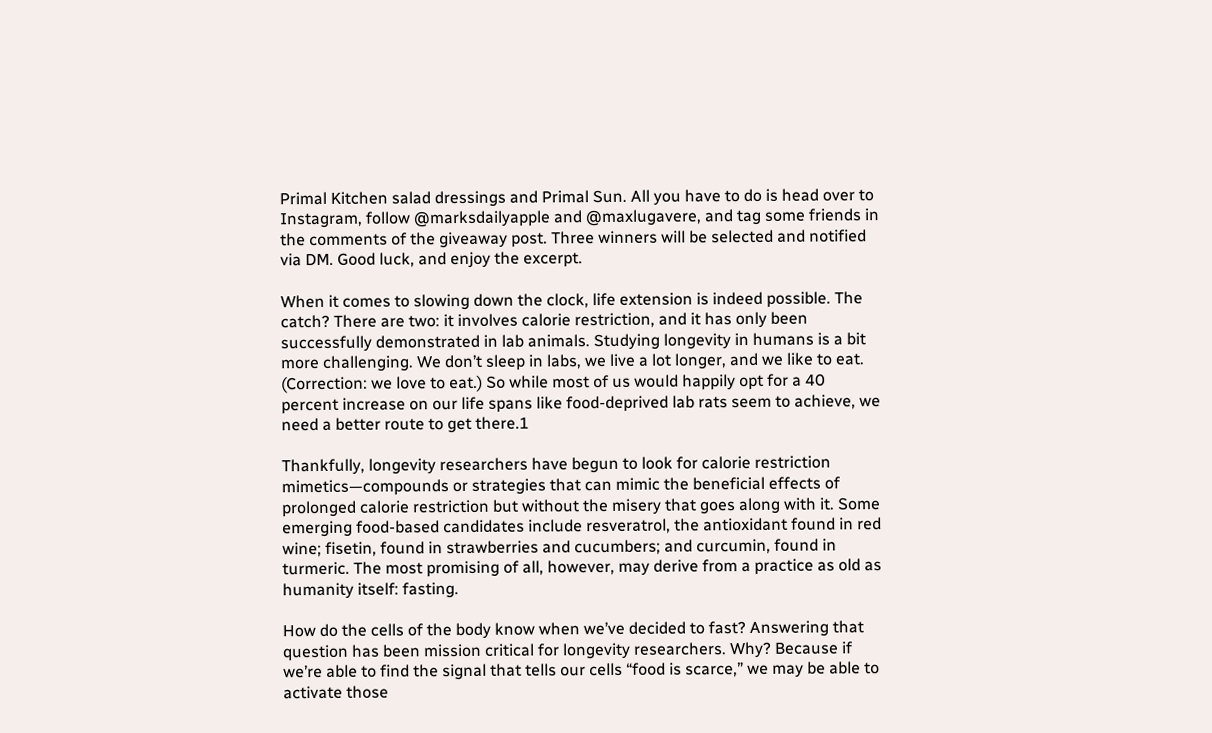Primal Kitchen salad dressings and Primal Sun. All you have to do is head over to Instagram, follow @marksdailyapple and @maxlugavere, and tag some friends in the comments of the giveaway post. Three winners will be selected and notified via DM. Good luck, and enjoy the excerpt.

When it comes to slowing down the clock, life extension is indeed possible. The catch? There are two: it involves calorie restriction, and it has only been successfully demonstrated in lab animals. Studying longevity in humans is a bit more challenging. We don’t sleep in labs, we live a lot longer, and we like to eat. (Correction: we love to eat.) So while most of us would happily opt for a 40 percent increase on our life spans like food-deprived lab rats seem to achieve, we need a better route to get there.1

Thankfully, longevity researchers have begun to look for calorie restriction mimetics—compounds or strategies that can mimic the beneficial effects of prolonged calorie restriction but without the misery that goes along with it. Some emerging food-based candidates include resveratrol, the antioxidant found in red wine; fisetin, found in strawberries and cucumbers; and curcumin, found in turmeric. The most promising of all, however, may derive from a practice as old as humanity itself: fasting.

How do the cells of the body know when we’ve decided to fast? Answering that question has been mission critical for longevity researchers. Why? Because if we’re able to find the signal that tells our cells “food is scarce,” we may be able to activate those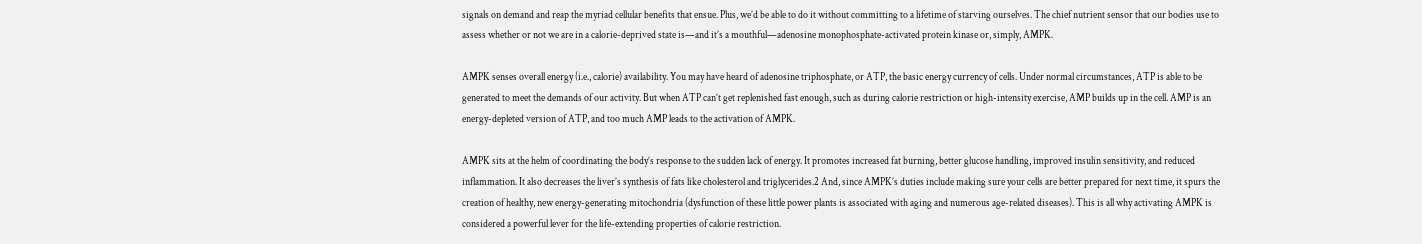signals on demand and reap the myriad cellular benefits that ensue. Plus, we’d be able to do it without committing to a lifetime of starving ourselves. The chief nutrient sensor that our bodies use to assess whether or not we are in a calorie-deprived state is—and it’s a mouthful—adenosine monophosphate-activated protein kinase or, simply, AMPK.

AMPK senses overall energy (i.e., calorie) availability. You may have heard of adenosine triphosphate, or ATP, the basic energy currency of cells. Under normal circumstances, ATP is able to be generated to meet the demands of our activity. But when ATP can’t get replenished fast enough, such as during calorie restriction or high-intensity exercise, AMP builds up in the cell. AMP is an energy-depleted version of ATP, and too much AMP leads to the activation of AMPK.

AMPK sits at the helm of coordinating the body’s response to the sudden lack of energy. It promotes increased fat burning, better glucose handling, improved insulin sensitivity, and reduced inflammation. It also decreases the liver’s synthesis of fats like cholesterol and triglycerides.2 And, since AMPK’s duties include making sure your cells are better prepared for next time, it spurs the creation of healthy, new energy-generating mitochondria (dysfunction of these little power plants is associated with aging and numerous age-related diseases). This is all why activating AMPK is considered a powerful lever for the life-extending properties of calorie restriction.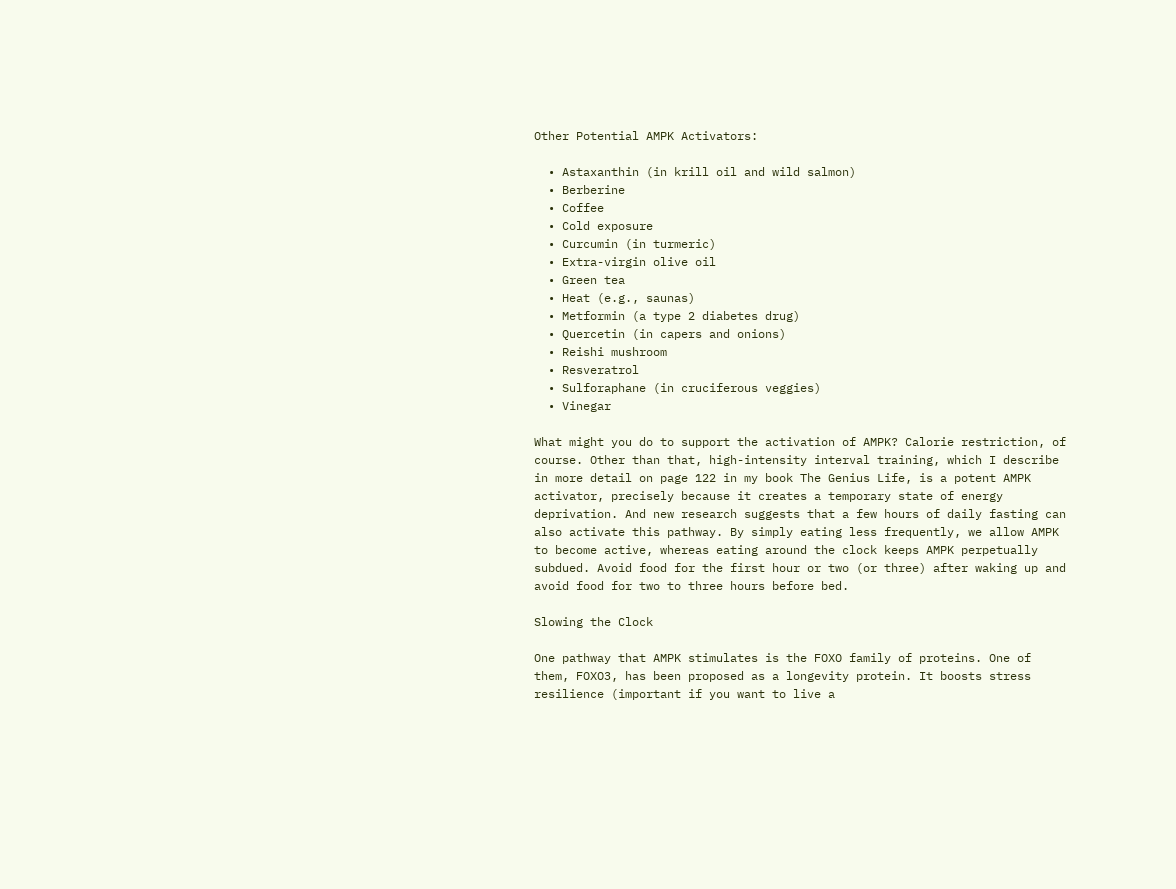Other Potential AMPK Activators:

  • Astaxanthin (in krill oil and wild salmon)
  • Berberine
  • Coffee
  • Cold exposure
  • Curcumin (in turmeric)
  • Extra-virgin olive oil
  • Green tea
  • Heat (e.g., saunas)
  • Metformin (a type 2 diabetes drug)
  • Quercetin (in capers and onions)
  • Reishi mushroom
  • Resveratrol
  • Sulforaphane (in cruciferous veggies)
  • Vinegar

What might you do to support the activation of AMPK? Calorie restriction, of course. Other than that, high-intensity interval training, which I describe in more detail on page 122 in my book The Genius Life, is a potent AMPK activator, precisely because it creates a temporary state of energy deprivation. And new research suggests that a few hours of daily fasting can also activate this pathway. By simply eating less frequently, we allow AMPK to become active, whereas eating around the clock keeps AMPK perpetually subdued. Avoid food for the first hour or two (or three) after waking up and avoid food for two to three hours before bed.

Slowing the Clock

One pathway that AMPK stimulates is the FOXO family of proteins. One of them, FOXO3, has been proposed as a longevity protein. It boosts stress resilience (important if you want to live a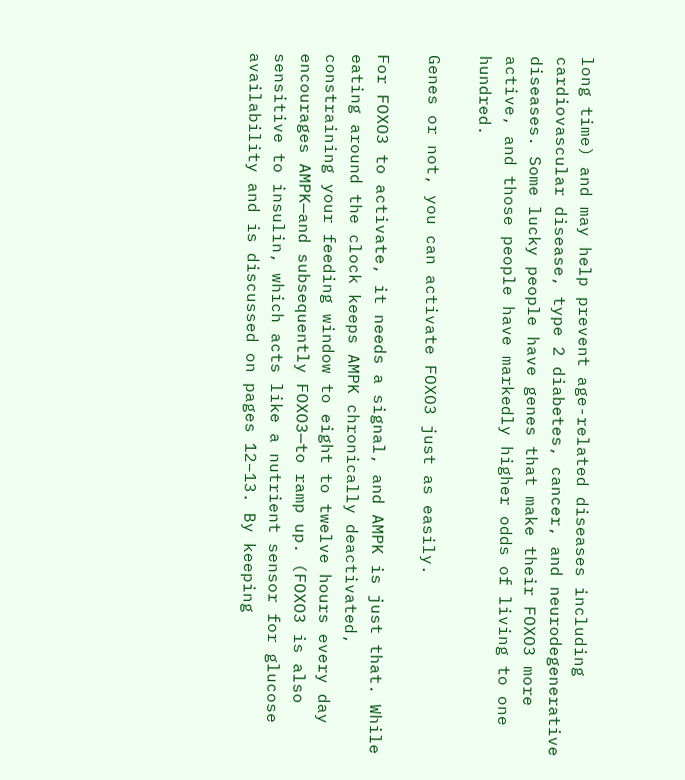long time) and may help prevent age-related diseases including cardiovascular disease, type 2 diabetes, cancer, and neurodegenerative diseases. Some lucky people have genes that make their FOXO3 more active, and those people have markedly higher odds of living to one hundred.

Genes or not, you can activate FOXO3 just as easily.

For FOXO3 to activate, it needs a signal, and AMPK is just that. While eating around the clock keeps AMPK chronically deactivated, constraining your feeding window to eight to twelve hours every day encourages AMPK—and subsequently FOXO3—to ramp up. (FOXO3 is also sensitive to insulin, which acts like a nutrient sensor for glucose availability and is discussed on pages 12–13. By keeping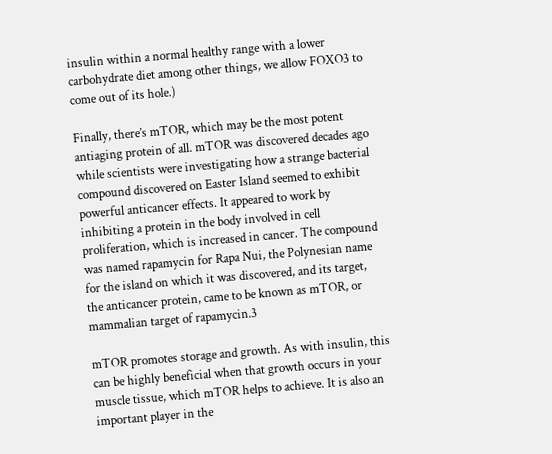insulin within a normal healthy range with a lower carbohydrate diet among other things, we allow FOXO3 to come out of its hole.)

Finally, there’s mTOR, which may be the most potent antiaging protein of all. mTOR was discovered decades ago while scientists were investigating how a strange bacterial compound discovered on Easter Island seemed to exhibit powerful anticancer effects. It appeared to work by inhibiting a protein in the body involved in cell proliferation, which is increased in cancer. The compound was named rapamycin for Rapa Nui, the Polynesian name for the island on which it was discovered, and its target, the anticancer protein, came to be known as mTOR, or mammalian target of rapamycin.3

mTOR promotes storage and growth. As with insulin, this can be highly beneficial when that growth occurs in your muscle tissue, which mTOR helps to achieve. It is also an important player in the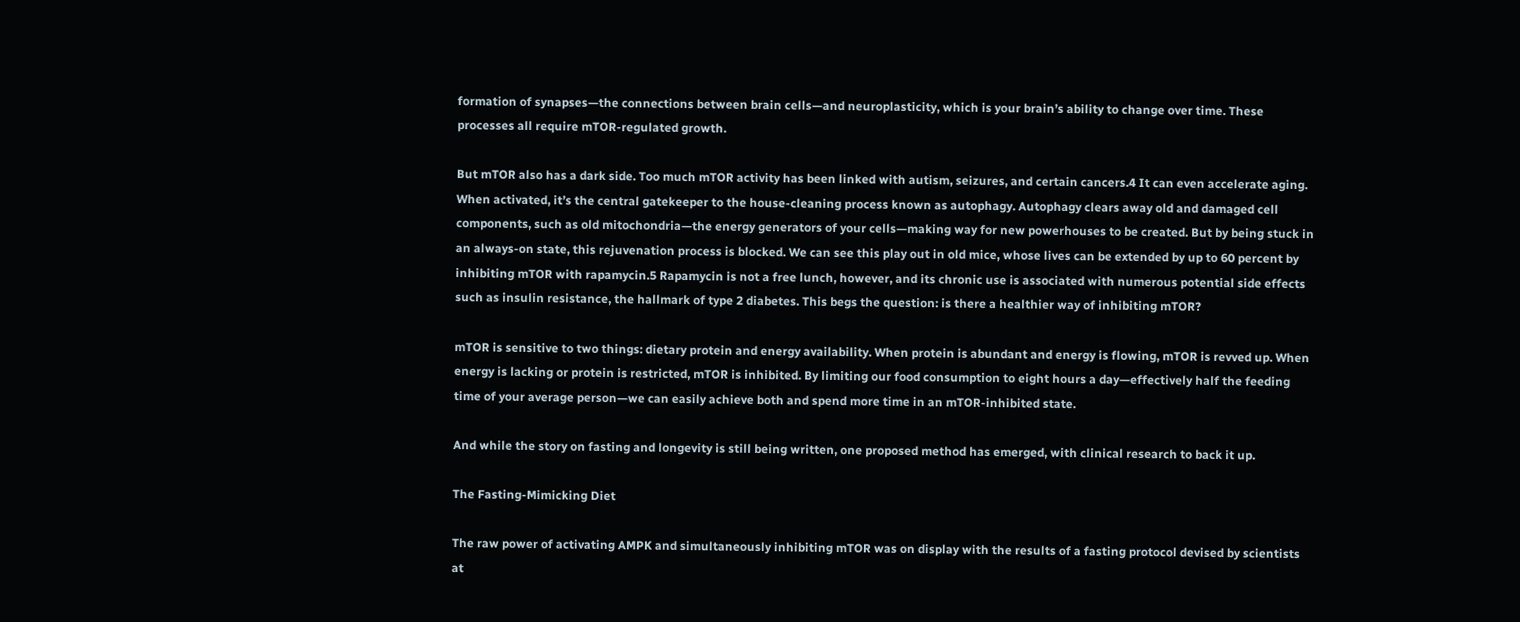formation of synapses—the connections between brain cells—and neuroplasticity, which is your brain’s ability to change over time. These processes all require mTOR-regulated growth.

But mTOR also has a dark side. Too much mTOR activity has been linked with autism, seizures, and certain cancers.4 It can even accelerate aging. When activated, it’s the central gatekeeper to the house-cleaning process known as autophagy. Autophagy clears away old and damaged cell components, such as old mitochondria—the energy generators of your cells—making way for new powerhouses to be created. But by being stuck in an always-on state, this rejuvenation process is blocked. We can see this play out in old mice, whose lives can be extended by up to 60 percent by inhibiting mTOR with rapamycin.5 Rapamycin is not a free lunch, however, and its chronic use is associated with numerous potential side effects such as insulin resistance, the hallmark of type 2 diabetes. This begs the question: is there a healthier way of inhibiting mTOR?

mTOR is sensitive to two things: dietary protein and energy availability. When protein is abundant and energy is flowing, mTOR is revved up. When energy is lacking or protein is restricted, mTOR is inhibited. By limiting our food consumption to eight hours a day—effectively half the feeding time of your average person—we can easily achieve both and spend more time in an mTOR-inhibited state.

And while the story on fasting and longevity is still being written, one proposed method has emerged, with clinical research to back it up.

The Fasting-Mimicking Diet

The raw power of activating AMPK and simultaneously inhibiting mTOR was on display with the results of a fasting protocol devised by scientists at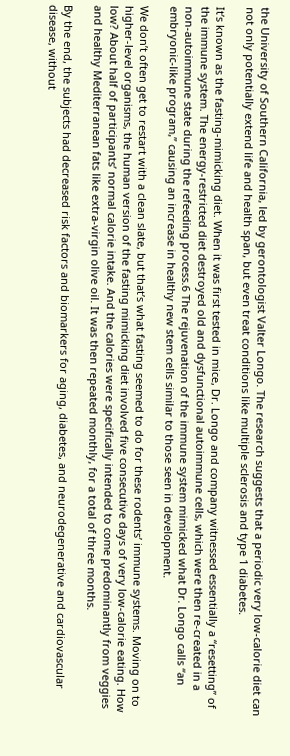the University of Southern California, led by gerontologist Valter Longo. The research suggests that a periodic very low-calorie diet can not only potentially extend life and health span, but even treat conditions like multiple sclerosis and type 1 diabetes.

It’s known as the fasting-mimicking diet. When it was first tested in mice, Dr. Longo and company witnessed essentially a “resetting” of the immune system. The energy-restricted diet destroyed old and dysfunctional autoimmune cells, which were then re-created in a non-autoimmune state during the refeeding process.6 The rejuvenation of the immune system mimicked what Dr. Longo calls “an embryonic-like program,” causing an increase in healthy new stem cells similar to those seen in development.

We don’t often get to restart with a clean slate, but that’s what fasting seemed to do for these rodents’ immune systems. Moving on to higher-level organisms, the human version of the fasting mimicking diet involved five consecutive days of very low-calorie eating. How low? About half of participants’ normal calorie intake. And the calories were specifically intended to come predominantly from veggies and healthy Mediterranean fats like extra-virgin olive oil. It was then repeated monthly, for a total of three months.

By the end, the subjects had decreased risk factors and biomarkers for aging, diabetes, and neurodegenerative and cardiovascular disease, without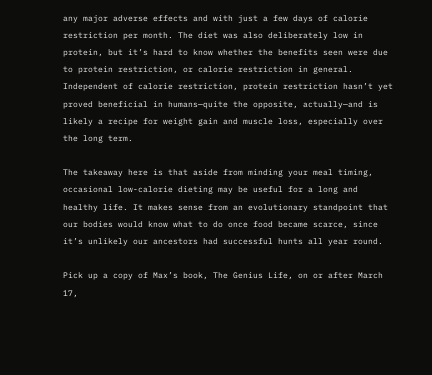any major adverse effects and with just a few days of calorie restriction per month. The diet was also deliberately low in protein, but it’s hard to know whether the benefits seen were due to protein restriction, or calorie restriction in general. Independent of calorie restriction, protein restriction hasn’t yet proved beneficial in humans—quite the opposite, actually—and is likely a recipe for weight gain and muscle loss, especially over the long term.

The takeaway here is that aside from minding your meal timing, occasional low-calorie dieting may be useful for a long and healthy life. It makes sense from an evolutionary standpoint that our bodies would know what to do once food became scarce, since it’s unlikely our ancestors had successful hunts all year round.

Pick up a copy of Max’s book, The Genius Life, on or after March 17,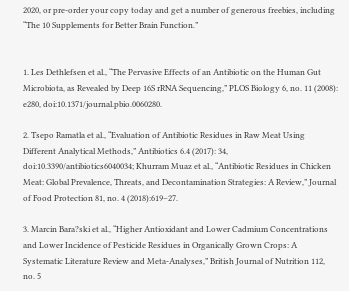2020, or pre-order your copy today and get a number of generous freebies, including “The 10 Supplements for Better Brain Function.”


1. Les Dethlefsen et al., “The Pervasive Effects of an Antibiotic on the Human Gut Microbiota, as Revealed by Deep 16S rRNA Sequencing,” PLOS Biology 6, no. 11 (2008): e280, doi:10.1371/journal.pbio.0060280.

2. Tsepo Ramatla et al., “Evaluation of Antibiotic Residues in Raw Meat Using Different Analytical Methods,” Antibiotics 6.4 (2017): 34, doi:10.3390/antibiotics6040034; Khurram Muaz et al., “Antibiotic Residues in Chicken Meat: Global Prevalence, Threats, and Decontamination Strategies: A Review,” Journal of Food Protection 81, no. 4 (2018):619–27.

3. Marcin Bara?ski et al., “Higher Antioxidant and Lower Cadmium Concentrations and Lower Incidence of Pesticide Residues in Organically Grown Crops: A Systematic Literature Review and Meta-Analyses,” British Journal of Nutrition 112, no. 5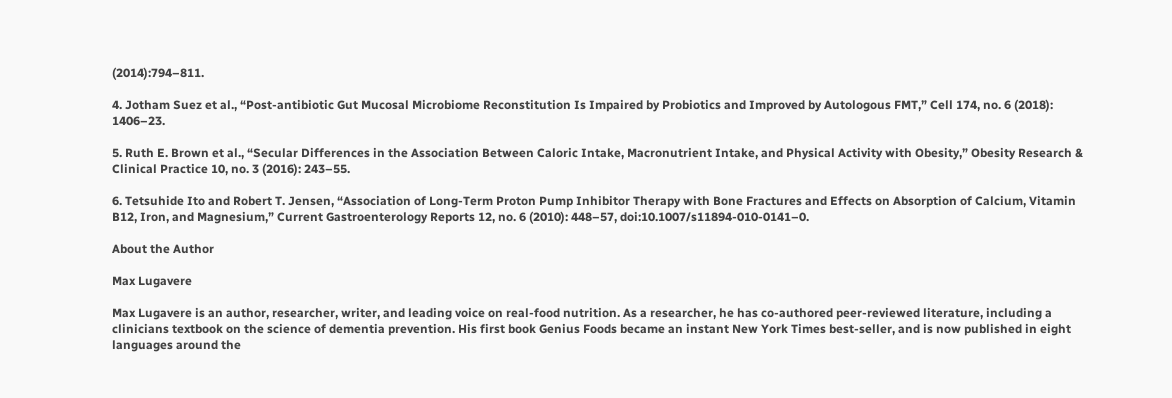(2014):794–811.

4. Jotham Suez et al., “Post-antibiotic Gut Mucosal Microbiome Reconstitution Is Impaired by Probiotics and Improved by Autologous FMT,” Cell 174, no. 6 (2018): 1406–23.

5. Ruth E. Brown et al., “Secular Differences in the Association Between Caloric Intake, Macronutrient Intake, and Physical Activity with Obesity,” Obesity Research & Clinical Practice 10, no. 3 (2016): 243–55.

6. Tetsuhide Ito and Robert T. Jensen, “Association of Long-Term Proton Pump Inhibitor Therapy with Bone Fractures and Effects on Absorption of Calcium, Vitamin B12, Iron, and Magnesium,” Current Gastroenterology Reports 12, no. 6 (2010): 448–57, doi:10.1007/s11894-010-0141–0.

About the Author

Max Lugavere

Max Lugavere is an author, researcher, writer, and leading voice on real-food nutrition. As a researcher, he has co-authored peer-reviewed literature, including a clinicians textbook on the science of dementia prevention. His first book Genius Foods became an instant New York Times best-seller, and is now published in eight languages around the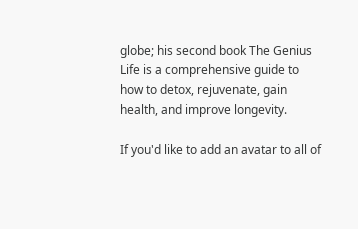globe; his second book The Genius Life is a comprehensive guide to how to detox, rejuvenate, gain health, and improve longevity.

If you'd like to add an avatar to all of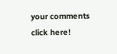your comments click here!